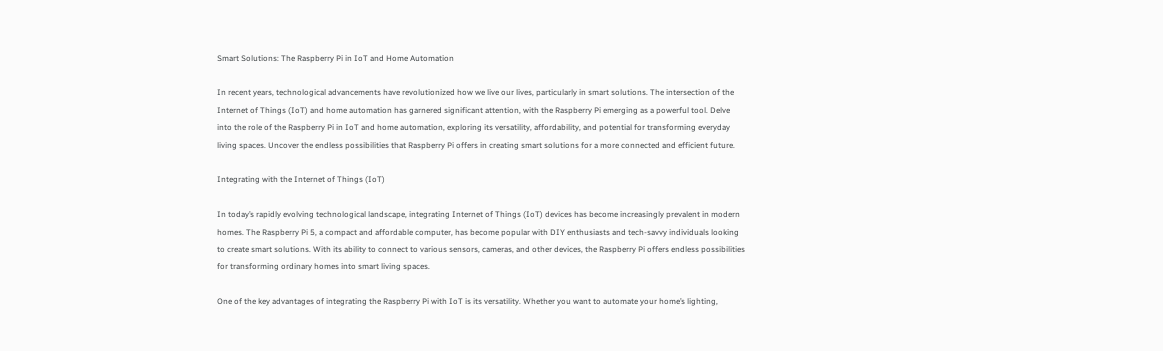Smart Solutions: The Raspberry Pi in IoT and Home Automation

In recent years, technological advancements have revolutionized how we live our lives, particularly in smart solutions. The intersection of the Internet of Things (IoT) and home automation has garnered significant attention, with the Raspberry Pi emerging as a powerful tool. Delve into the role of the Raspberry Pi in IoT and home automation, exploring its versatility, affordability, and potential for transforming everyday living spaces. Uncover the endless possibilities that Raspberry Pi offers in creating smart solutions for a more connected and efficient future.

Integrating with the Internet of Things (IoT)

In today’s rapidly evolving technological landscape, integrating Internet of Things (IoT) devices has become increasingly prevalent in modern homes. The Raspberry Pi 5, a compact and affordable computer, has become popular with DIY enthusiasts and tech-savvy individuals looking to create smart solutions. With its ability to connect to various sensors, cameras, and other devices, the Raspberry Pi offers endless possibilities for transforming ordinary homes into smart living spaces.

One of the key advantages of integrating the Raspberry Pi with IoT is its versatility. Whether you want to automate your home’s lighting,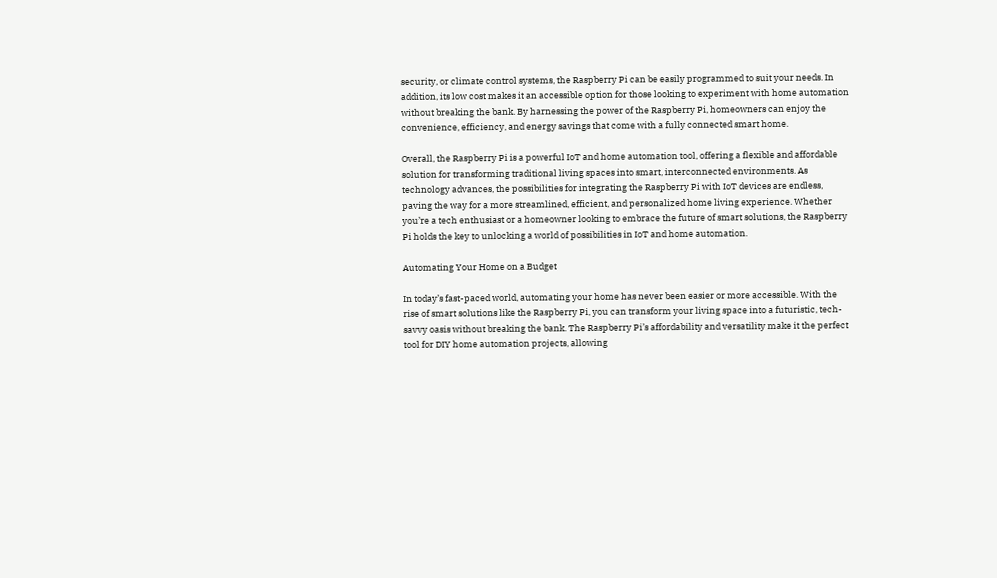security, or climate control systems, the Raspberry Pi can be easily programmed to suit your needs. In addition, its low cost makes it an accessible option for those looking to experiment with home automation without breaking the bank. By harnessing the power of the Raspberry Pi, homeowners can enjoy the convenience, efficiency, and energy savings that come with a fully connected smart home.

Overall, the Raspberry Pi is a powerful IoT and home automation tool, offering a flexible and affordable solution for transforming traditional living spaces into smart, interconnected environments. As technology advances, the possibilities for integrating the Raspberry Pi with IoT devices are endless, paving the way for a more streamlined, efficient, and personalized home living experience. Whether you’re a tech enthusiast or a homeowner looking to embrace the future of smart solutions, the Raspberry Pi holds the key to unlocking a world of possibilities in IoT and home automation.

Automating Your Home on a Budget

In today’s fast-paced world, automating your home has never been easier or more accessible. With the rise of smart solutions like the Raspberry Pi, you can transform your living space into a futuristic, tech-savvy oasis without breaking the bank. The Raspberry Pi’s affordability and versatility make it the perfect tool for DIY home automation projects, allowing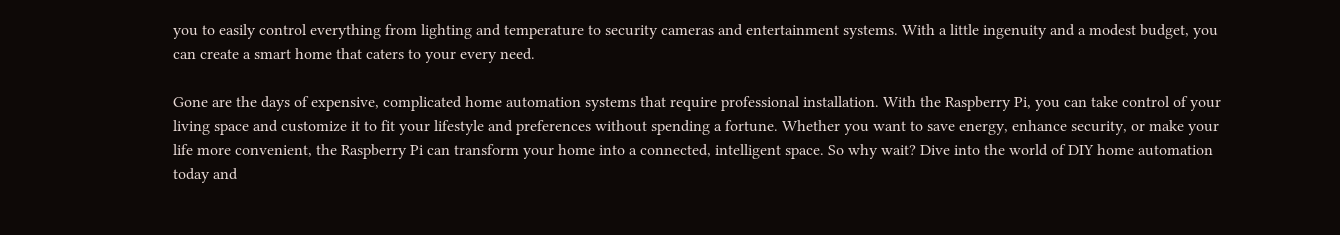you to easily control everything from lighting and temperature to security cameras and entertainment systems. With a little ingenuity and a modest budget, you can create a smart home that caters to your every need.

Gone are the days of expensive, complicated home automation systems that require professional installation. With the Raspberry Pi, you can take control of your living space and customize it to fit your lifestyle and preferences without spending a fortune. Whether you want to save energy, enhance security, or make your life more convenient, the Raspberry Pi can transform your home into a connected, intelligent space. So why wait? Dive into the world of DIY home automation today and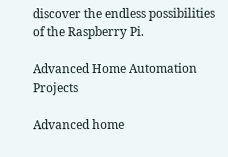discover the endless possibilities of the Raspberry Pi.

Advanced Home Automation Projects

Advanced home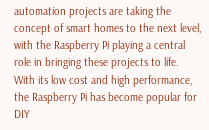automation projects are taking the concept of smart homes to the next level, with the Raspberry Pi playing a central role in bringing these projects to life. With its low cost and high performance, the Raspberry Pi has become popular for DIY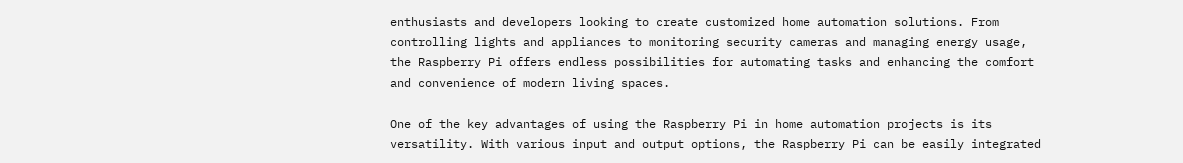enthusiasts and developers looking to create customized home automation solutions. From controlling lights and appliances to monitoring security cameras and managing energy usage, the Raspberry Pi offers endless possibilities for automating tasks and enhancing the comfort and convenience of modern living spaces.

One of the key advantages of using the Raspberry Pi in home automation projects is its versatility. With various input and output options, the Raspberry Pi can be easily integrated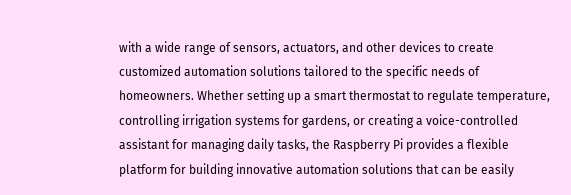with a wide range of sensors, actuators, and other devices to create customized automation solutions tailored to the specific needs of homeowners. Whether setting up a smart thermostat to regulate temperature, controlling irrigation systems for gardens, or creating a voice-controlled assistant for managing daily tasks, the Raspberry Pi provides a flexible platform for building innovative automation solutions that can be easily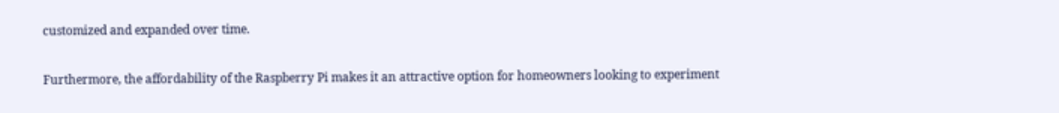customized and expanded over time.

Furthermore, the affordability of the Raspberry Pi makes it an attractive option for homeowners looking to experiment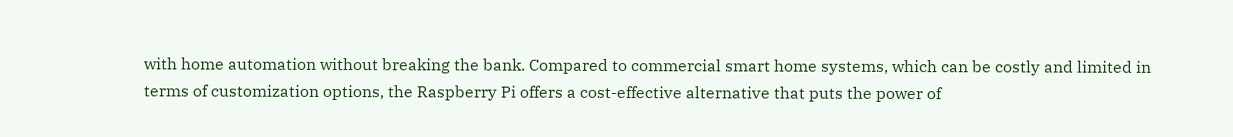with home automation without breaking the bank. Compared to commercial smart home systems, which can be costly and limited in terms of customization options, the Raspberry Pi offers a cost-effective alternative that puts the power of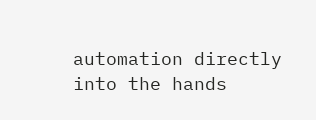automation directly into the hands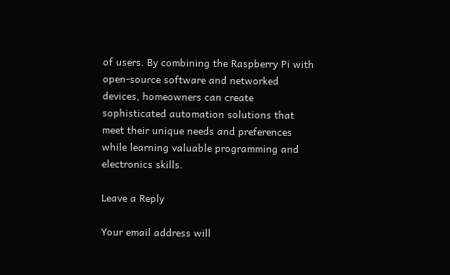of users. By combining the Raspberry Pi with open-source software and networked devices, homeowners can create sophisticated automation solutions that meet their unique needs and preferences while learning valuable programming and electronics skills.

Leave a Reply

Your email address will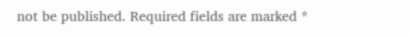not be published. Required fields are marked *